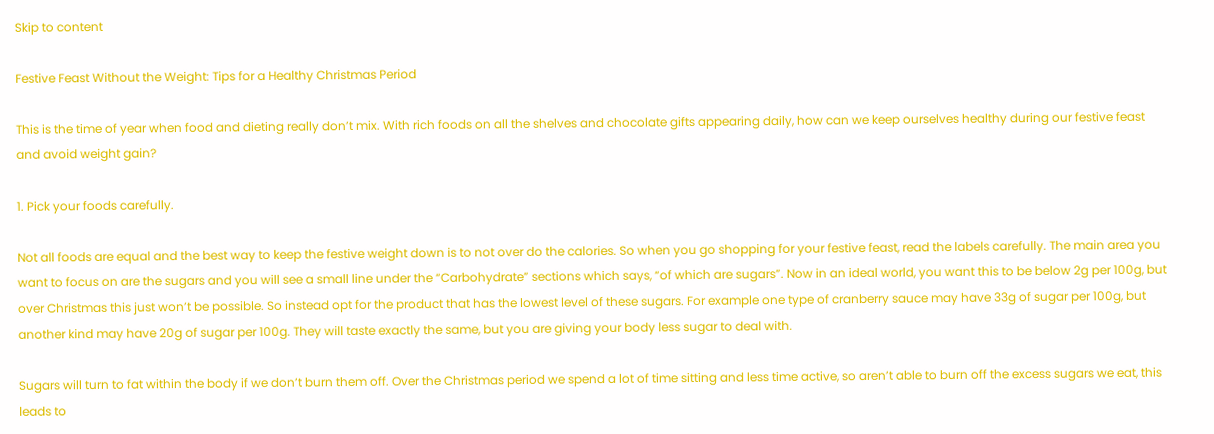Skip to content

Festive Feast Without the Weight: Tips for a Healthy Christmas Period

This is the time of year when food and dieting really don’t mix. With rich foods on all the shelves and chocolate gifts appearing daily, how can we keep ourselves healthy during our festive feast and avoid weight gain?

1. Pick your foods carefully.

Not all foods are equal and the best way to keep the festive weight down is to not over do the calories. So when you go shopping for your festive feast, read the labels carefully. The main area you want to focus on are the sugars and you will see a small line under the “Carbohydrate” sections which says, “of which are sugars”. Now in an ideal world, you want this to be below 2g per 100g, but over Christmas this just won’t be possible. So instead opt for the product that has the lowest level of these sugars. For example one type of cranberry sauce may have 33g of sugar per 100g, but another kind may have 20g of sugar per 100g. They will taste exactly the same, but you are giving your body less sugar to deal with.

Sugars will turn to fat within the body if we don’t burn them off. Over the Christmas period we spend a lot of time sitting and less time active, so aren’t able to burn off the excess sugars we eat, this leads to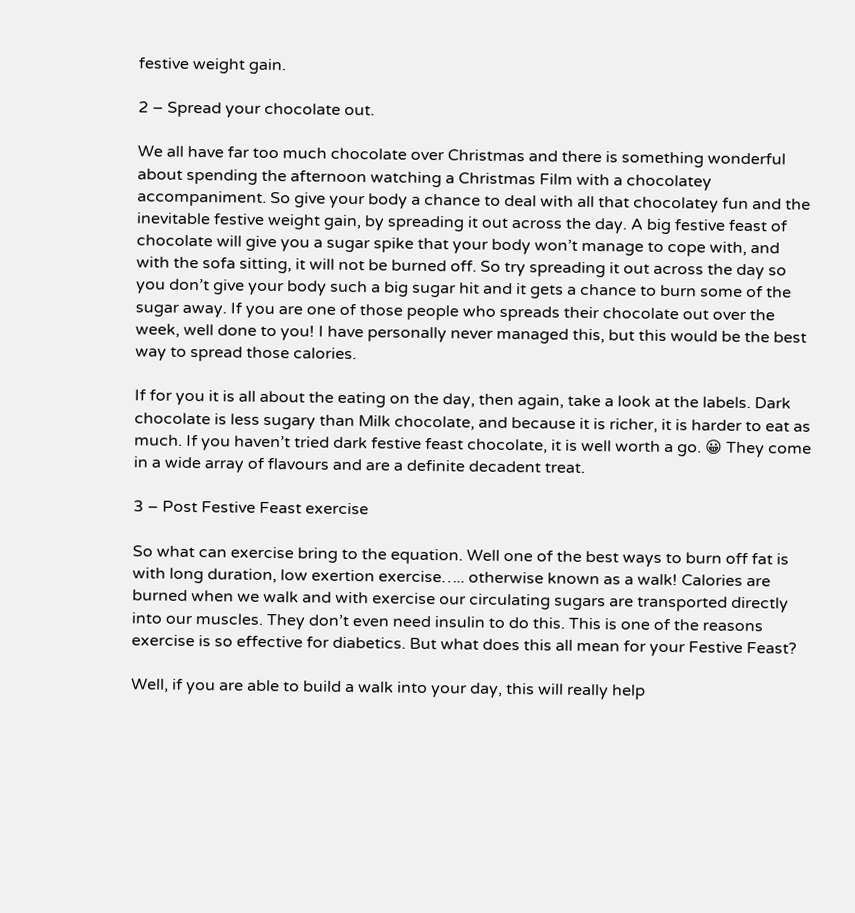festive weight gain.

2 – Spread your chocolate out.

We all have far too much chocolate over Christmas and there is something wonderful about spending the afternoon watching a Christmas Film with a chocolatey accompaniment. So give your body a chance to deal with all that chocolatey fun and the inevitable festive weight gain, by spreading it out across the day. A big festive feast of chocolate will give you a sugar spike that your body won’t manage to cope with, and with the sofa sitting, it will not be burned off. So try spreading it out across the day so you don’t give your body such a big sugar hit and it gets a chance to burn some of the sugar away. If you are one of those people who spreads their chocolate out over the week, well done to you! I have personally never managed this, but this would be the best way to spread those calories.

If for you it is all about the eating on the day, then again, take a look at the labels. Dark chocolate is less sugary than Milk chocolate, and because it is richer, it is harder to eat as much. If you haven’t tried dark festive feast chocolate, it is well worth a go. 😀 They come in a wide array of flavours and are a definite decadent treat.

3 – Post Festive Feast exercise

So what can exercise bring to the equation. Well one of the best ways to burn off fat is with long duration, low exertion exercise….. otherwise known as a walk! Calories are burned when we walk and with exercise our circulating sugars are transported directly into our muscles. They don’t even need insulin to do this. This is one of the reasons exercise is so effective for diabetics. But what does this all mean for your Festive Feast?

Well, if you are able to build a walk into your day, this will really help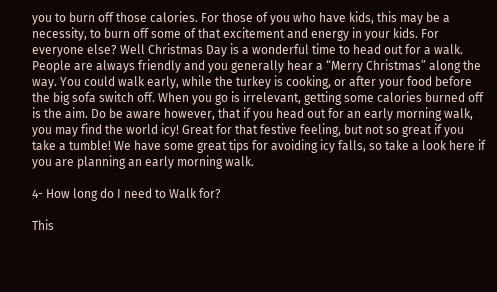you to burn off those calories. For those of you who have kids, this may be a necessity, to burn off some of that excitement and energy in your kids. For everyone else? Well Christmas Day is a wonderful time to head out for a walk. People are always friendly and you generally hear a “Merry Christmas” along the way. You could walk early, while the turkey is cooking, or after your food before the big sofa switch off. When you go is irrelevant, getting some calories burned off is the aim. Do be aware however, that if you head out for an early morning walk, you may find the world icy! Great for that festive feeling, but not so great if you take a tumble! We have some great tips for avoiding icy falls, so take a look here if you are planning an early morning walk.

4- How long do I need to Walk for?

This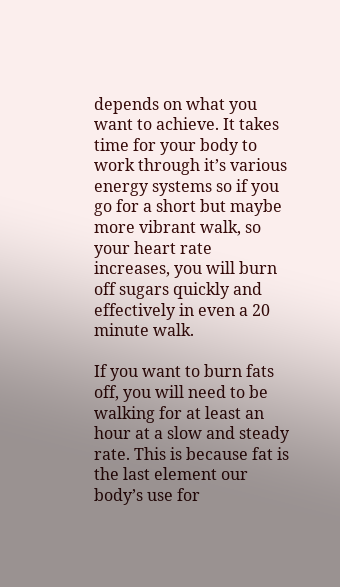depends on what you want to achieve. It takes time for your body to work through it’s various energy systems so if you go for a short but maybe more vibrant walk, so your heart rate increases, you will burn off sugars quickly and effectively in even a 20 minute walk.

If you want to burn fats off, you will need to be walking for at least an hour at a slow and steady rate. This is because fat is the last element our body’s use for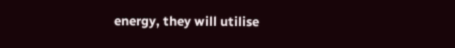energy, they will utilise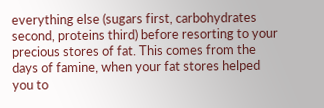everything else (sugars first, carbohydrates second, proteins third) before resorting to your precious stores of fat. This comes from the days of famine, when your fat stores helped you to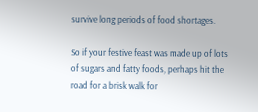survive long periods of food shortages.

So if your festive feast was made up of lots of sugars and fatty foods, perhaps hit the road for a brisk walk for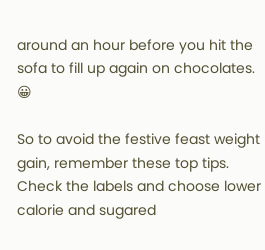around an hour before you hit the sofa to fill up again on chocolates. 😀

So to avoid the festive feast weight gain, remember these top tips. Check the labels and choose lower calorie and sugared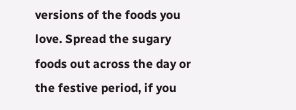versions of the foods you love. Spread the sugary foods out across the day or the festive period, if you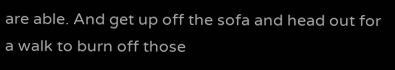are able. And get up off the sofa and head out for a walk to burn off those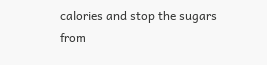calories and stop the sugars from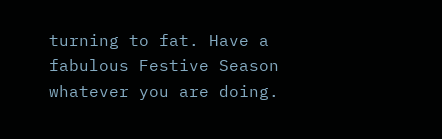turning to fat. Have a fabulous Festive Season whatever you are doing.